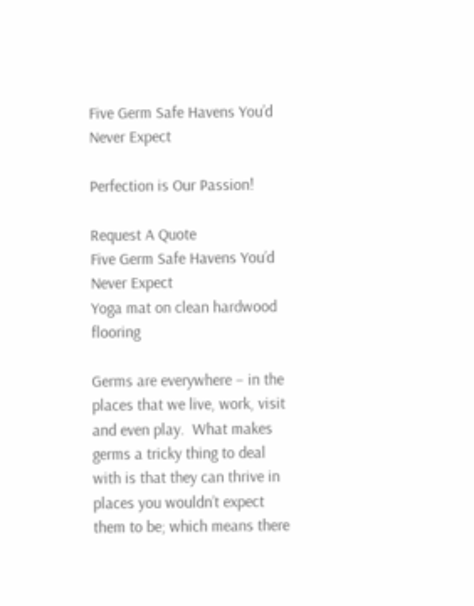Five Germ Safe Havens You’d Never Expect

Perfection is Our Passion!

Request A Quote
Five Germ Safe Havens You’d Never Expect
Yoga mat on clean hardwood flooring

Germs are everywhere – in the places that we live, work, visit and even play.  What makes germs a tricky thing to deal with is that they can thrive in places you wouldn’t expect them to be; which means there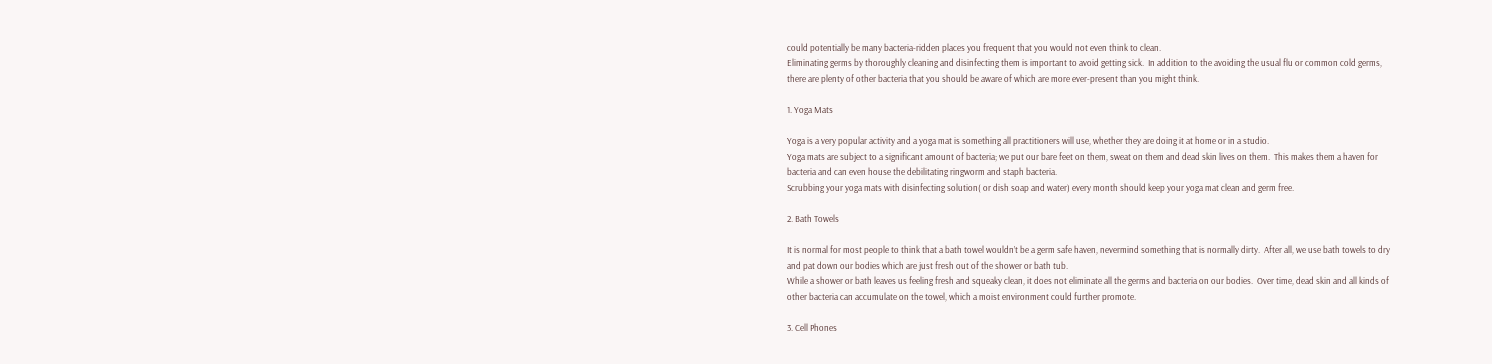could potentially be many bacteria-ridden places you frequent that you would not even think to clean.
Eliminating germs by thoroughly cleaning and disinfecting them is important to avoid getting sick.  In addition to the avoiding the usual flu or common cold germs, there are plenty of other bacteria that you should be aware of which are more ever-present than you might think.

1. Yoga Mats

Yoga is a very popular activity and a yoga mat is something all practitioners will use, whether they are doing it at home or in a studio.
Yoga mats are subject to a significant amount of bacteria; we put our bare feet on them, sweat on them and dead skin lives on them.  This makes them a haven for bacteria and can even house the debilitating ringworm and staph bacteria.
Scrubbing your yoga mats with disinfecting solution( or dish soap and water) every month should keep your yoga mat clean and germ free.

2. Bath Towels

It is normal for most people to think that a bath towel wouldn’t be a germ safe haven, nevermind something that is normally dirty.  After all, we use bath towels to dry and pat down our bodies which are just fresh out of the shower or bath tub.
While a shower or bath leaves us feeling fresh and squeaky clean, it does not eliminate all the germs and bacteria on our bodies.  Over time, dead skin and all kinds of other bacteria can accumulate on the towel, which a moist environment could further promote.

3. Cell Phones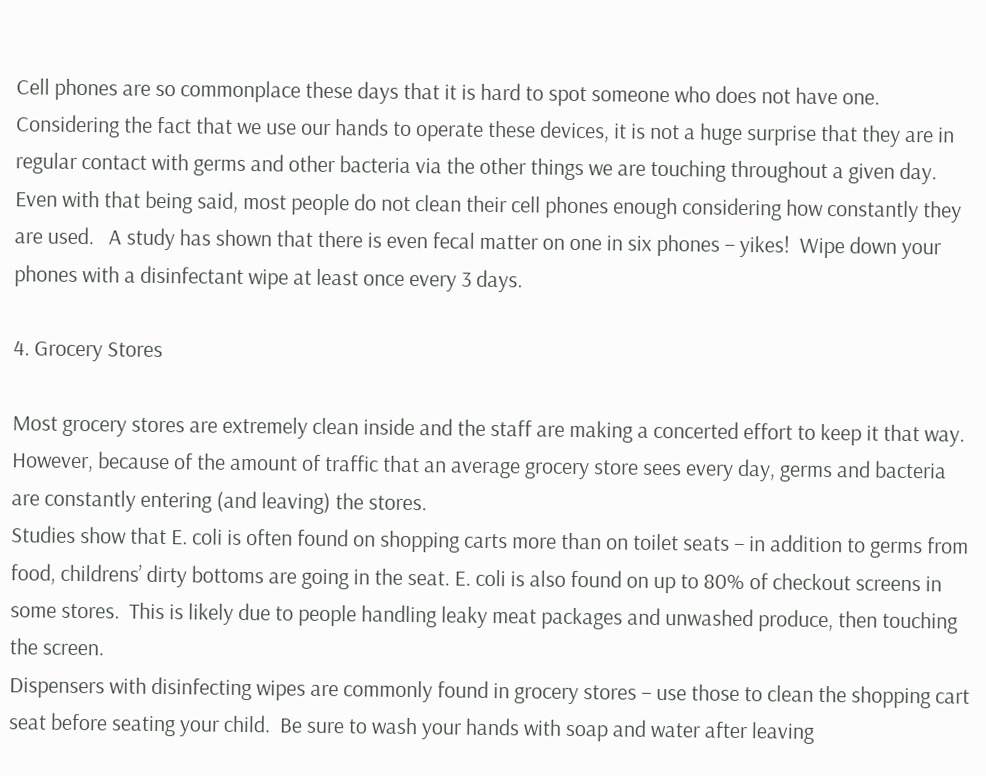Cell phones are so commonplace these days that it is hard to spot someone who does not have one.  Considering the fact that we use our hands to operate these devices, it is not a huge surprise that they are in regular contact with germs and other bacteria via the other things we are touching throughout a given day.
Even with that being said, most people do not clean their cell phones enough considering how constantly they are used.   A study has shown that there is even fecal matter on one in six phones – yikes!  Wipe down your phones with a disinfectant wipe at least once every 3 days.

4. Grocery Stores

Most grocery stores are extremely clean inside and the staff are making a concerted effort to keep it that way.  However, because of the amount of traffic that an average grocery store sees every day, germs and bacteria are constantly entering (and leaving) the stores.
Studies show that E. coli is often found on shopping carts more than on toilet seats – in addition to germs from food, childrens’ dirty bottoms are going in the seat. E. coli is also found on up to 80% of checkout screens in some stores.  This is likely due to people handling leaky meat packages and unwashed produce, then touching the screen.
Dispensers with disinfecting wipes are commonly found in grocery stores – use those to clean the shopping cart seat before seating your child.  Be sure to wash your hands with soap and water after leaving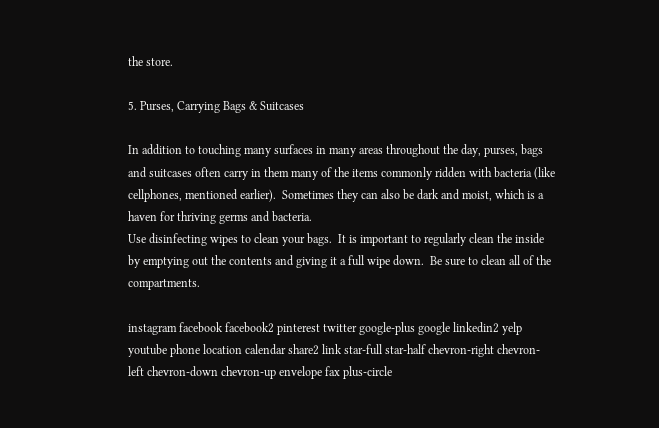the store.

5. Purses, Carrying Bags & Suitcases

In addition to touching many surfaces in many areas throughout the day, purses, bags and suitcases often carry in them many of the items commonly ridden with bacteria (like cellphones, mentioned earlier).  Sometimes they can also be dark and moist, which is a haven for thriving germs and bacteria.
Use disinfecting wipes to clean your bags.  It is important to regularly clean the inside by emptying out the contents and giving it a full wipe down.  Be sure to clean all of the compartments.

instagram facebook facebook2 pinterest twitter google-plus google linkedin2 yelp youtube phone location calendar share2 link star-full star-half chevron-right chevron-left chevron-down chevron-up envelope fax plus-circle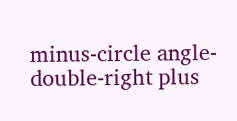minus-circle angle-double-right plus